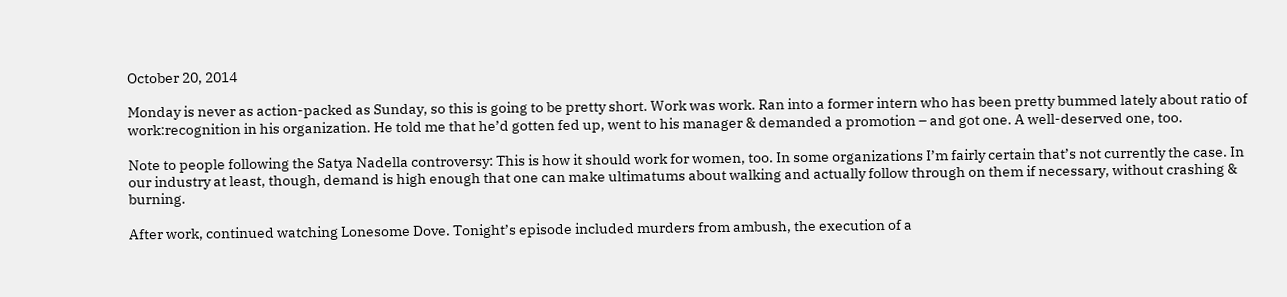October 20, 2014

Monday is never as action-packed as Sunday, so this is going to be pretty short. Work was work. Ran into a former intern who has been pretty bummed lately about ratio of work:recognition in his organization. He told me that he’d gotten fed up, went to his manager & demanded a promotion – and got one. A well-deserved one, too.

Note to people following the Satya Nadella controversy: This is how it should work for women, too. In some organizations I’m fairly certain that’s not currently the case. In our industry at least, though, demand is high enough that one can make ultimatums about walking and actually follow through on them if necessary, without crashing & burning.

After work, continued watching Lonesome Dove. Tonight’s episode included murders from ambush, the execution of a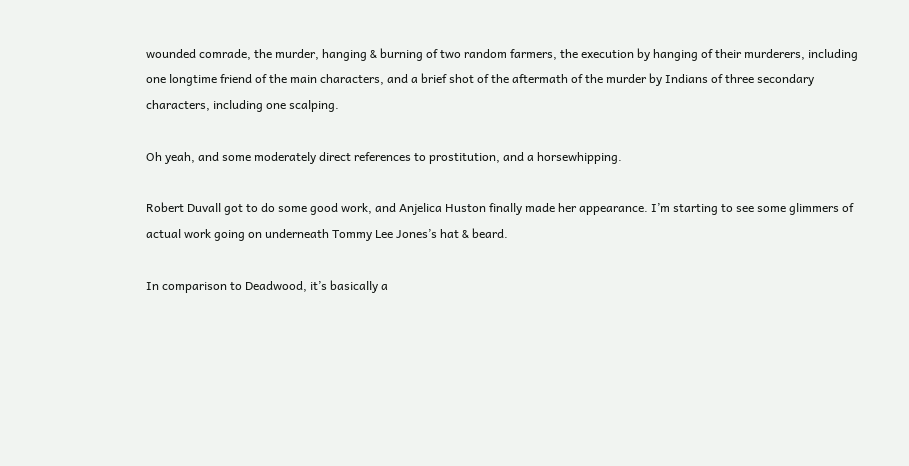wounded comrade, the murder, hanging & burning of two random farmers, the execution by hanging of their murderers, including one longtime friend of the main characters, and a brief shot of the aftermath of the murder by Indians of three secondary characters, including one scalping.

Oh yeah, and some moderately direct references to prostitution, and a horsewhipping.

Robert Duvall got to do some good work, and Anjelica Huston finally made her appearance. I’m starting to see some glimmers of actual work going on underneath Tommy Lee Jones’s hat & beard.

In comparison to Deadwood, it’s basically a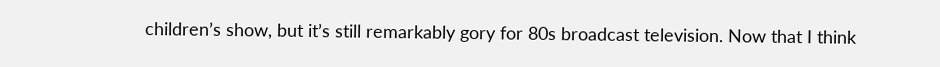children’s show, but it’s still remarkably gory for 80s broadcast television. Now that I think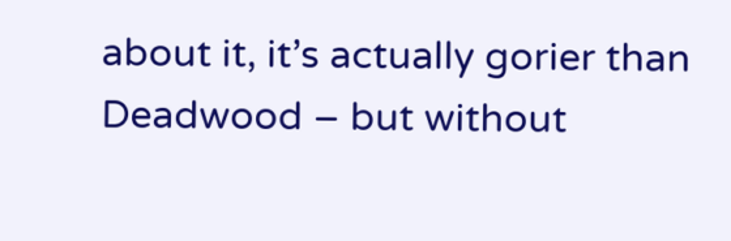about it, it’s actually gorier than Deadwood – but without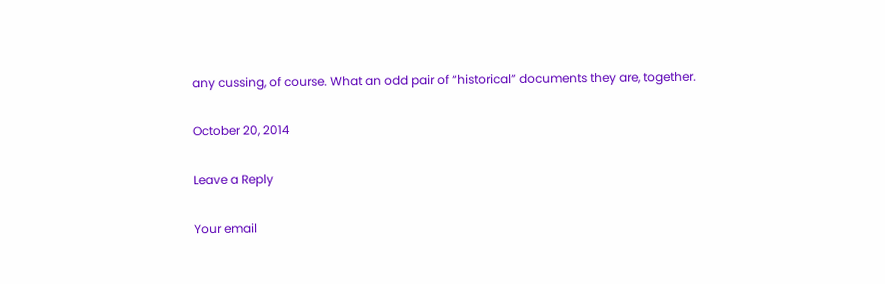any cussing, of course. What an odd pair of “historical” documents they are, together.

October 20, 2014

Leave a Reply

Your email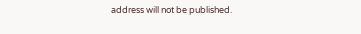address will not be published.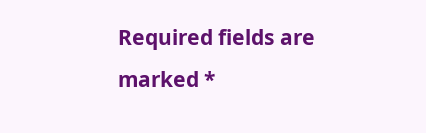Required fields are marked *